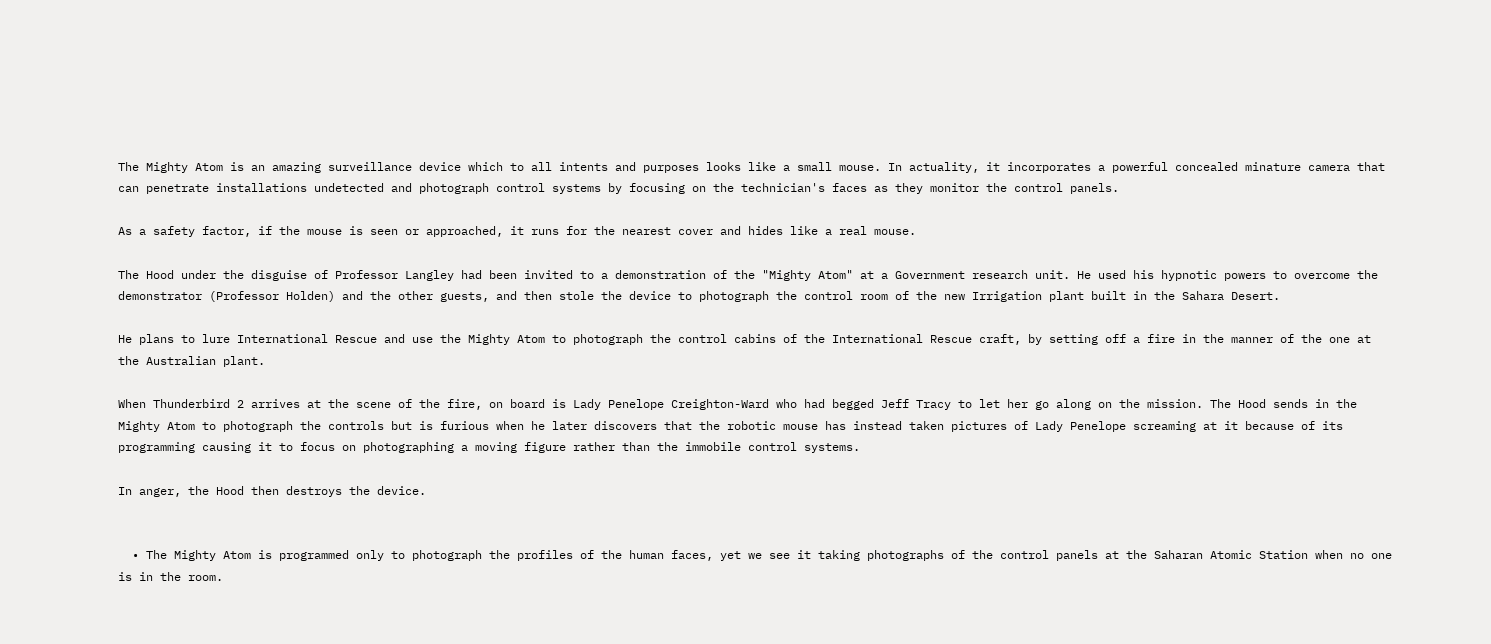The Mighty Atom is an amazing surveillance device which to all intents and purposes looks like a small mouse. In actuality, it incorporates a powerful concealed minature camera that can penetrate installations undetected and photograph control systems by focusing on the technician's faces as they monitor the control panels.

As a safety factor, if the mouse is seen or approached, it runs for the nearest cover and hides like a real mouse.

The Hood under the disguise of Professor Langley had been invited to a demonstration of the "Mighty Atom" at a Government research unit. He used his hypnotic powers to overcome the demonstrator (Professor Holden) and the other guests, and then stole the device to photograph the control room of the new Irrigation plant built in the Sahara Desert.

He plans to lure International Rescue and use the Mighty Atom to photograph the control cabins of the International Rescue craft, by setting off a fire in the manner of the one at the Australian plant.

When Thunderbird 2 arrives at the scene of the fire, on board is Lady Penelope Creighton-Ward who had begged Jeff Tracy to let her go along on the mission. The Hood sends in the Mighty Atom to photograph the controls but is furious when he later discovers that the robotic mouse has instead taken pictures of Lady Penelope screaming at it because of its programming causing it to focus on photographing a moving figure rather than the immobile control systems.

In anger, the Hood then destroys the device.


  • The Mighty Atom is programmed only to photograph the profiles of the human faces, yet we see it taking photographs of the control panels at the Saharan Atomic Station when no one is in the room.